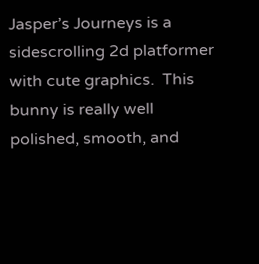Jasper’s Journeys is a sidescrolling 2d platformer with cute graphics.  This bunny is really well polished, smooth, and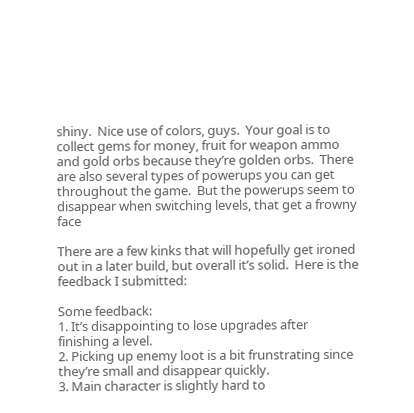shiny.  Nice use of colors, guys.  Your goal is to collect gems for money, fruit for weapon ammo and gold orbs because they’re golden orbs.  There are also several types of powerups you can get throughout the game.  But the powerups seem to disappear when switching levels, that get a frowny face

There are a few kinks that will hopefully get ironed out in a later build, but overall it’s solid.  Here is the feedback I submitted:

Some feedback:
1. It’s disappointing to lose upgrades after finishing a level.
2. Picking up enemy loot is a bit frunstrating since they’re small and disappear quickly.
3. Main character is slightly hard to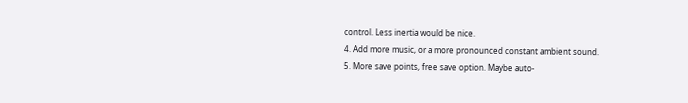control. Less inertia would be nice.
4. Add more music, or a more pronounced constant ambient sound.
5. More save points, free save option. Maybe auto-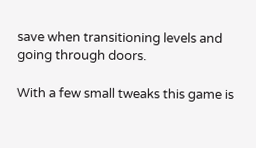save when transitioning levels and going through doors.

With a few small tweaks this game is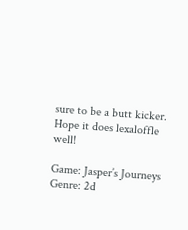sure to be a butt kicker.  Hope it does lexaloffle well!

Game: Jasper’s Journeys
Genre: 2d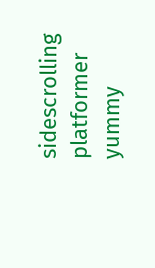sidescrolling platformer yummy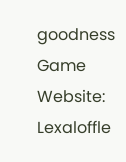goodness
Game Website: Lexaloffle